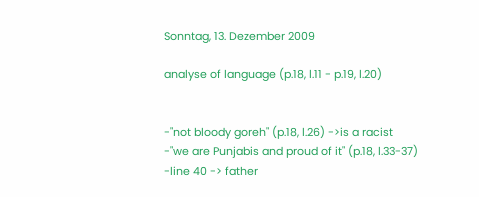Sonntag, 13. Dezember 2009

analyse of language (p.18, l.11 - p.19, l.20)


-"not bloody goreh" (p.18, l.26) ->is a racist
-"we are Punjabis and proud of it" (p.18, l.33-37)
-line 40 -> father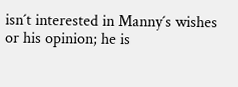isn´t interested in Manny´s wishes or his opinion; he is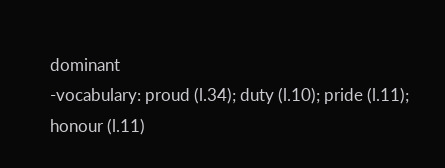dominant
-vocabulary: proud (l.34); duty (l.10); pride (l.11); honour (l.11)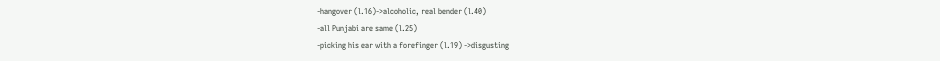-hangover (l.16)->alcoholic, real bender (l.40)
-all Punjabi are same (l.25)
-picking his ear with a forefinger (l.19) ->disgusting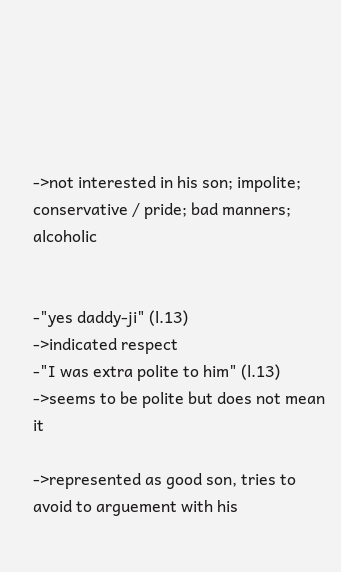->not interested in his son; impolite; conservative / pride; bad manners; alcoholic


-"yes daddy-ji" (l.13)
->indicated respect
-"I was extra polite to him" (l.13)
->seems to be polite but does not mean it

->represented as good son, tries to avoid to arguement with his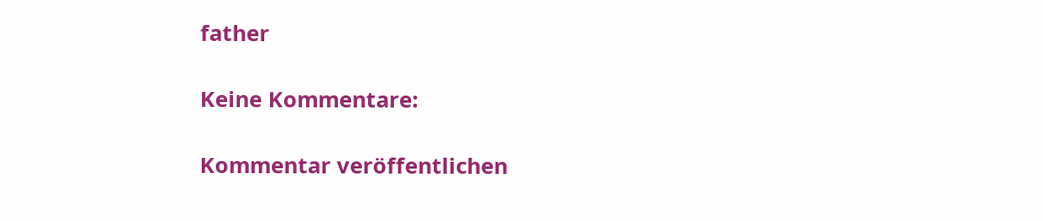father

Keine Kommentare:

Kommentar veröffentlichen